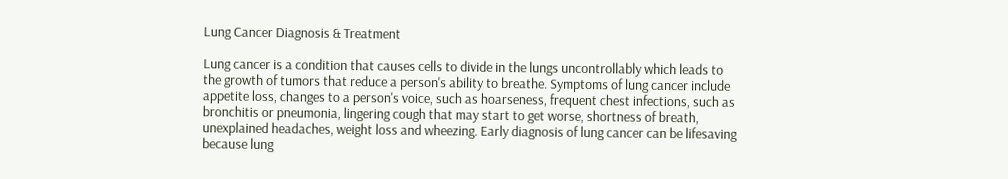Lung Cancer Diagnosis & Treatment

Lung cancer is a condition that causes cells to divide in the lungs uncontrollably which leads to the growth of tumors that reduce a person's ability to breathe. Symptoms of lung cancer include appetite loss, changes to a person's voice, such as hoarseness, frequent chest infections, such as bronchitis or pneumonia, lingering cough that may start to get worse, shortness of breath, unexplained headaches, weight loss and wheezing. Early diagnosis of lung cancer can be lifesaving because lung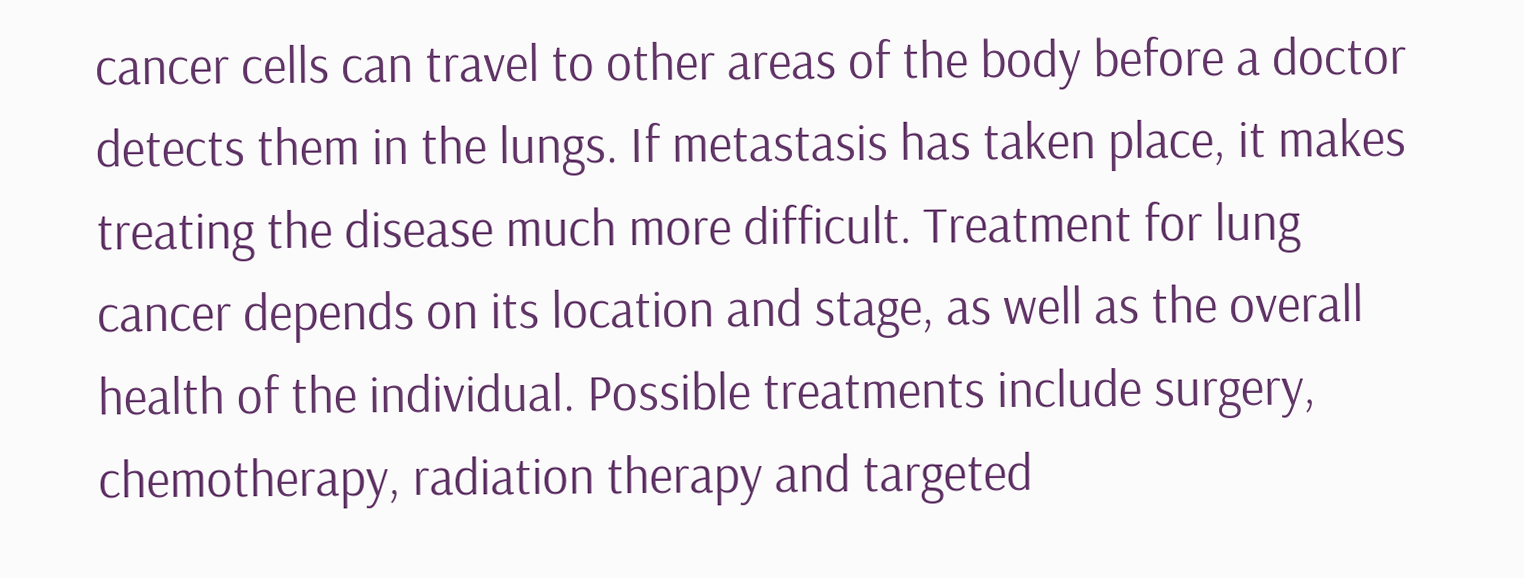cancer cells can travel to other areas of the body before a doctor detects them in the lungs. If metastasis has taken place, it makes treating the disease much more difficult. Treatment for lung cancer depends on its location and stage, as well as the overall health of the individual. Possible treatments include surgery, chemotherapy, radiation therapy and targeted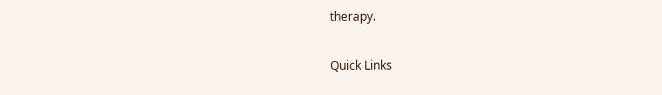therapy.

Quick Links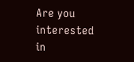Are you interested in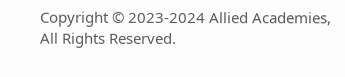Copyright © 2023-2024 Allied Academies, All Rights Reserved.